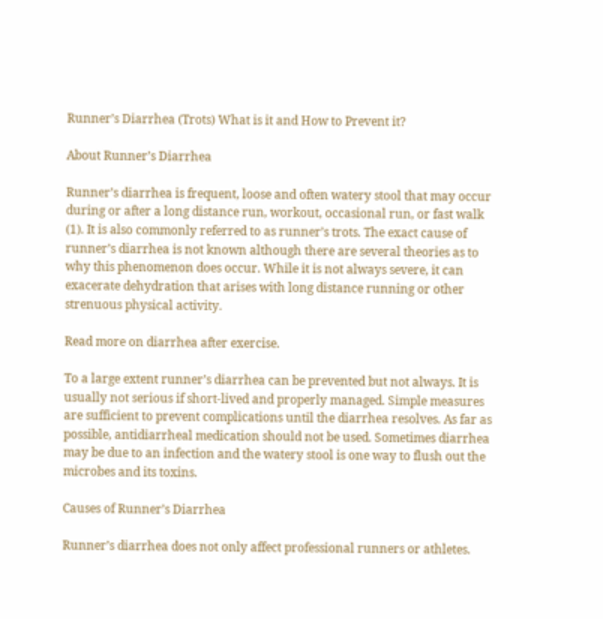Runner’s Diarrhea (Trots) What is it and How to Prevent it?

About Runner’s Diarrhea

Runner’s diarrhea is frequent, loose and often watery stool that may occur during or after a long distance run, workout, occasional run, or fast walk (1). It is also commonly referred to as runner’s trots. The exact cause of runner’s diarrhea is not known although there are several theories as to why this phenomenon does occur. While it is not always severe, it can exacerate dehydration that arises with long distance running or other strenuous physical activity.

Read more on diarrhea after exercise.

To a large extent runner’s diarrhea can be prevented but not always. It is usually not serious if short-lived and properly managed. Simple measures are sufficient to prevent complications until the diarrhea resolves. As far as possible, antidiarrheal medication should not be used. Sometimes diarrhea may be due to an infection and the watery stool is one way to flush out the microbes and its toxins.

Causes of Runner’s Diarrhea

Runner’s diarrhea does not only affect professional runners or athletes.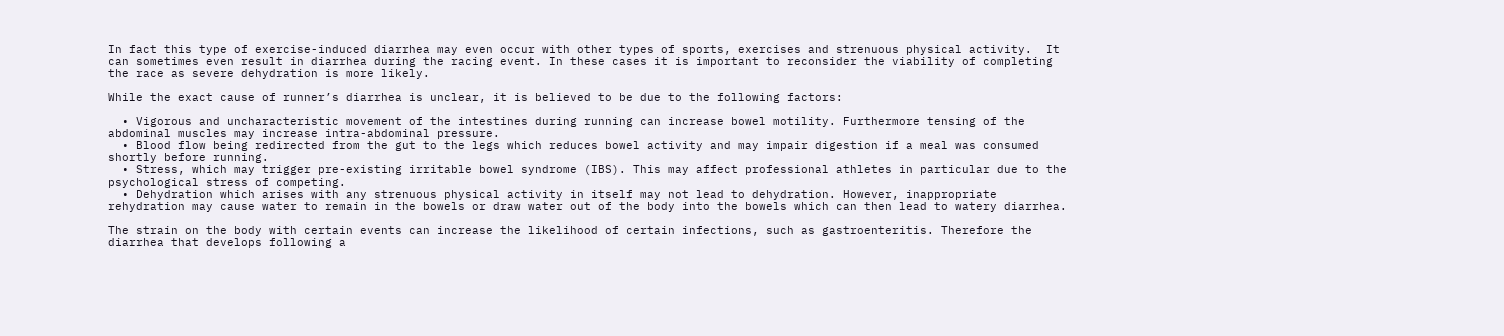In fact this type of exercise-induced diarrhea may even occur with other types of sports, exercises and strenuous physical activity.  It can sometimes even result in diarrhea during the racing event. In these cases it is important to reconsider the viability of completing the race as severe dehydration is more likely.

While the exact cause of runner’s diarrhea is unclear, it is believed to be due to the following factors:

  • Vigorous and uncharacteristic movement of the intestines during running can increase bowel motility. Furthermore tensing of the abdominal muscles may increase intra-abdominal pressure.
  • Blood flow being redirected from the gut to the legs which reduces bowel activity and may impair digestion if a meal was consumed shortly before running.
  • Stress, which may trigger pre-existing irritable bowel syndrome (IBS). This may affect professional athletes in particular due to the psychological stress of competing.
  • Dehydration which arises with any strenuous physical activity in itself may not lead to dehydration. However, inappropriate rehydration may cause water to remain in the bowels or draw water out of the body into the bowels which can then lead to watery diarrhea.

The strain on the body with certain events can increase the likelihood of certain infections, such as gastroenteritis. Therefore the diarrhea that develops following a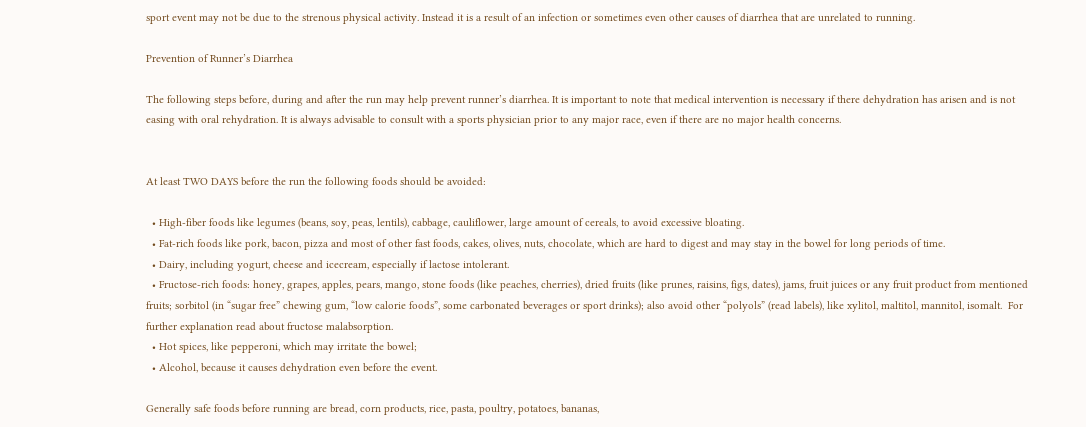sport event may not be due to the strenous physical activity. Instead it is a result of an infection or sometimes even other causes of diarrhea that are unrelated to running.

Prevention of Runner’s Diarrhea

The following steps before, during and after the run may help prevent runner’s diarrhea. It is important to note that medical intervention is necessary if there dehydration has arisen and is not easing with oral rehydration. It is always advisable to consult with a sports physician prior to any major race, even if there are no major health concerns.


At least TWO DAYS before the run the following foods should be avoided:

  • High-fiber foods like legumes (beans, soy, peas, lentils), cabbage, cauliflower, large amount of cereals, to avoid excessive bloating.
  • Fat-rich foods like pork, bacon, pizza and most of other fast foods, cakes, olives, nuts, chocolate, which are hard to digest and may stay in the bowel for long periods of time.
  • Dairy, including yogurt, cheese and icecream, especially if lactose intolerant.
  • Fructose-rich foods: honey, grapes, apples, pears, mango, stone foods (like peaches, cherries), dried fruits (like prunes, raisins, figs, dates), jams, fruit juices or any fruit product from mentioned fruits; sorbitol (in “sugar free” chewing gum, “low calorie foods”, some carbonated beverages or sport drinks); also avoid other “polyols” (read labels), like xylitol, maltitol, mannitol, isomalt.  For further explanation read about fructose malabsorption.
  • Hot spices, like pepperoni, which may irritate the bowel;
  • Alcohol, because it causes dehydration even before the event.

Generally safe foods before running are bread, corn products, rice, pasta, poultry, potatoes, bananas,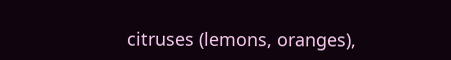citruses (lemons, oranges),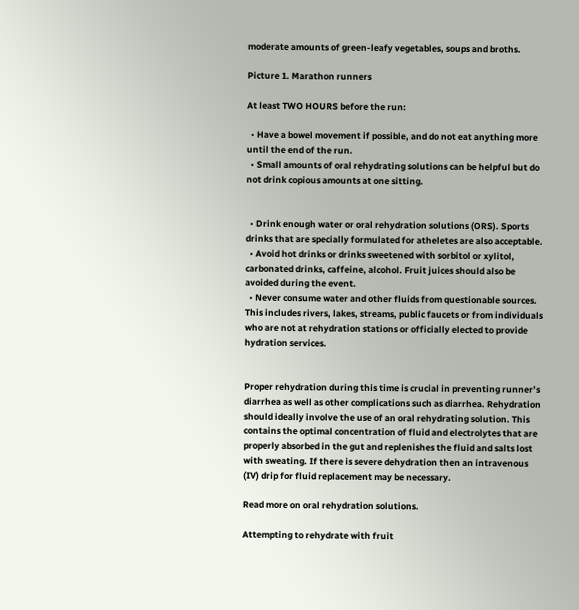moderate amounts of green-leafy vegetables, soups and broths.

Picture 1. Marathon runners

At least TWO HOURS before the run:

  • Have a bowel movement if possible, and do not eat anything more until the end of the run.
  • Small amounts of oral rehydrating solutions can be helpful but do not drink copious amounts at one sitting.


  • Drink enough water or oral rehydration solutions (ORS). Sports drinks that are specially formulated for atheletes are also acceptable.
  • Avoid hot drinks or drinks sweetened with sorbitol or xylitol, carbonated drinks, caffeine, alcohol. Fruit juices should also be avoided during the event.
  • Never consume water and other fluids from questionable sources. This includes rivers, lakes, streams, public faucets or from individuals who are not at rehydration stations or officially elected to provide hydration services.


Proper rehydration during this time is crucial in preventing runner’s diarrhea as well as other complications such as diarrhea. Rehydration should ideally involve the use of an oral rehydrating solution. This contains the optimal concentration of fluid and electrolytes that are properly absorbed in the gut and replenishes the fluid and salts lost with sweating. If there is severe dehydration then an intravenous (IV) drip for fluid replacement may be necessary.

Read more on oral rehydration solutions.

Attempting to rehydrate with fruit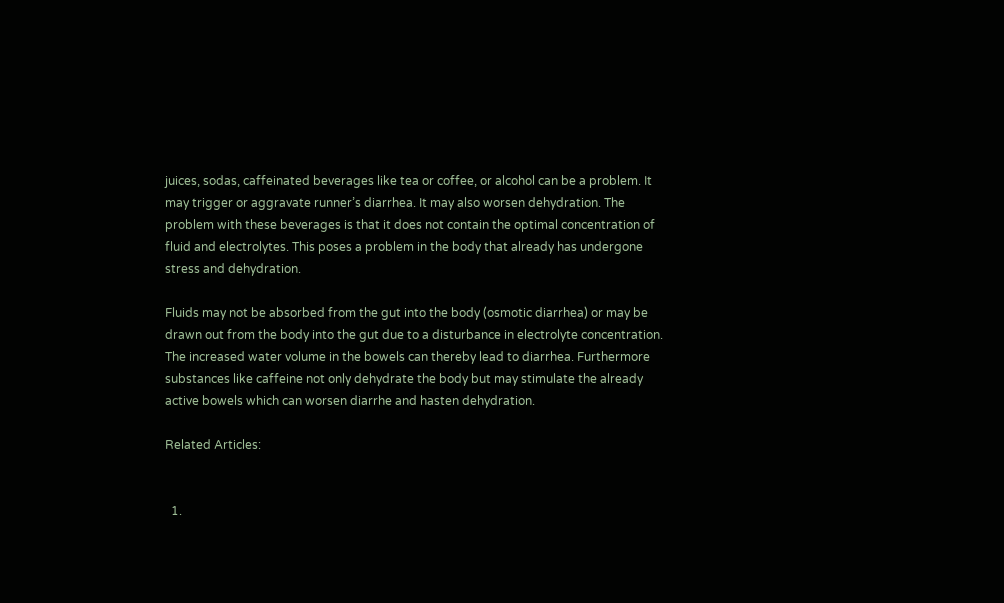juices, sodas, caffeinated beverages like tea or coffee, or alcohol can be a problem. It may trigger or aggravate runner’s diarrhea. It may also worsen dehydration. The problem with these beverages is that it does not contain the optimal concentration of fluid and electrolytes. This poses a problem in the body that already has undergone stress and dehydration.

Fluids may not be absorbed from the gut into the body (osmotic diarrhea) or may be drawn out from the body into the gut due to a disturbance in electrolyte concentration. The increased water volume in the bowels can thereby lead to diarrhea. Furthermore substances like caffeine not only dehydrate the body but may stimulate the already active bowels which can worsen diarrhe and hasten dehydration.

Related Articles:


  1.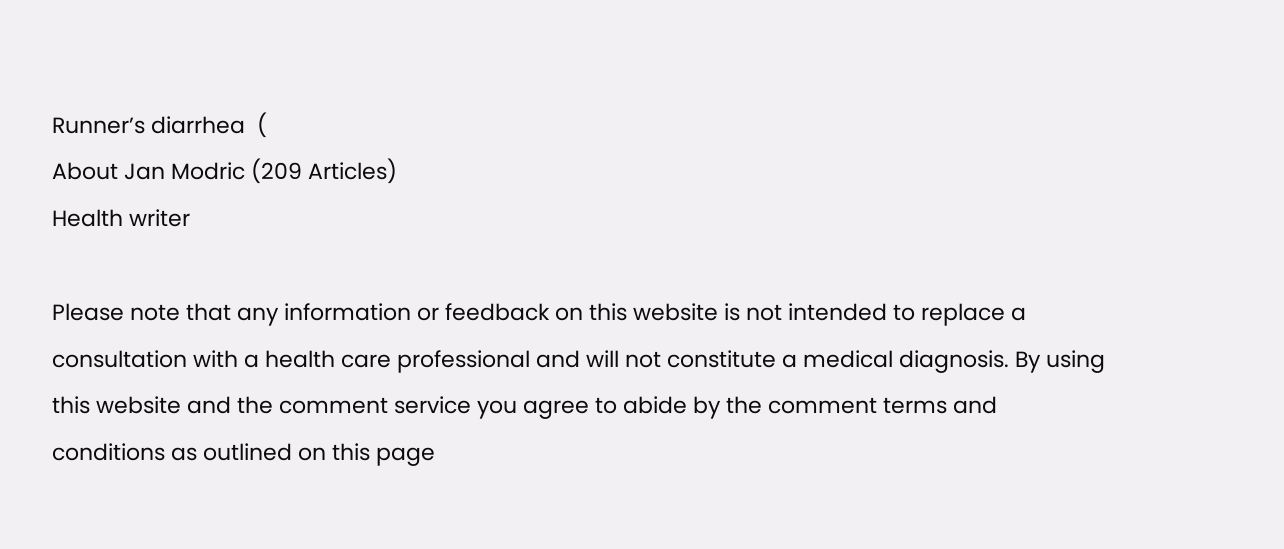Runner’s diarrhea  (
About Jan Modric (209 Articles)
Health writer

Please note that any information or feedback on this website is not intended to replace a consultation with a health care professional and will not constitute a medical diagnosis. By using this website and the comment service you agree to abide by the comment terms and conditions as outlined on this page